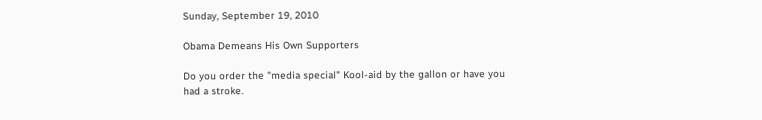Sunday, September 19, 2010

Obama Demeans His Own Supporters

Do you order the "media special" Kool-aid by the gallon or have you had a stroke.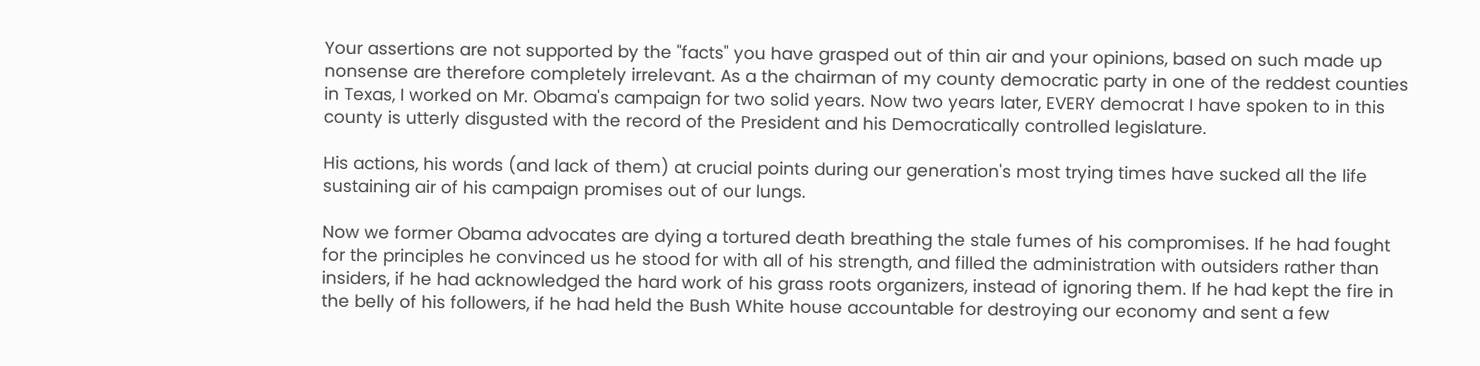Your assertions are not supported by the "facts" you have grasped out of thin air and your opinions, based on such made up nonsense are therefore completely irrelevant. As a the chairman of my county democratic party in one of the reddest counties in Texas, I worked on Mr. Obama's campaign for two solid years. Now two years later, EVERY democrat I have spoken to in this county is utterly disgusted with the record of the President and his Democratically controlled legislature.

His actions, his words (and lack of them) at crucial points during our generation's most trying times have sucked all the life sustaining air of his campaign promises out of our lungs.

Now we former Obama advocates are dying a tortured death breathing the stale fumes of his compromises. If he had fought for the principles he convinced us he stood for with all of his strength, and filled the administration with outsiders rather than insiders, if he had acknowledged the hard work of his grass roots organizers, instead of ignoring them. If he had kept the fire in the belly of his followers, if he had held the Bush White house accountable for destroying our economy and sent a few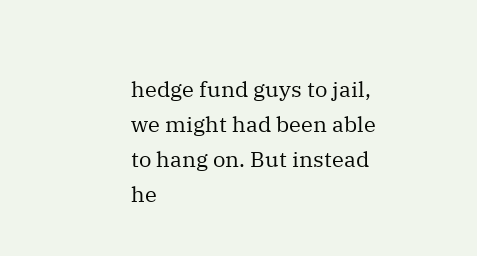hedge fund guys to jail, we might had been able to hang on. But instead he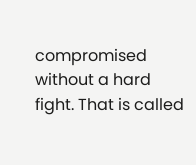compromised without a hard fight. That is called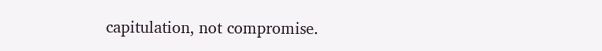capitulation, not compromise.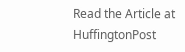Read the Article at HuffingtonPost